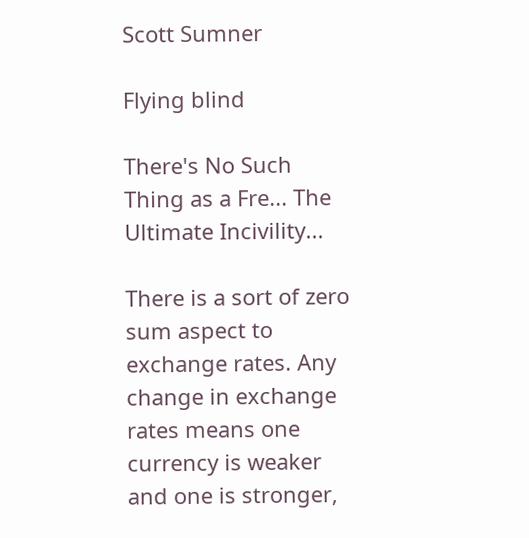Scott Sumner

Flying blind

There's No Such Thing as a Fre... The Ultimate Incivility...

There is a sort of zero sum aspect to exchange rates. Any change in exchange rates means one currency is weaker and one is stronger,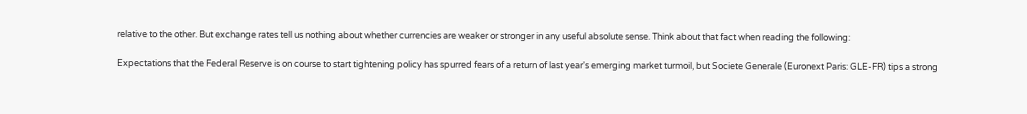relative to the other. But exchange rates tell us nothing about whether currencies are weaker or stronger in any useful absolute sense. Think about that fact when reading the following:

Expectations that the Federal Reserve is on course to start tightening policy has spurred fears of a return of last year's emerging market turmoil, but Societe Generale (Euronext Paris: GLE-FR) tips a strong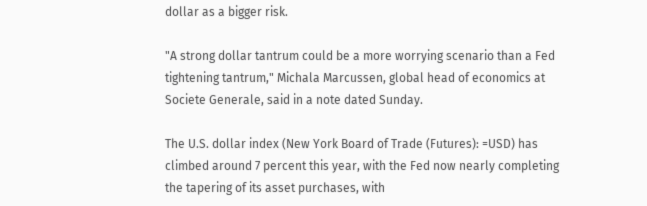dollar as a bigger risk.

"A strong dollar tantrum could be a more worrying scenario than a Fed tightening tantrum," Michala Marcussen, global head of economics at Societe Generale, said in a note dated Sunday.

The U.S. dollar index (New York Board of Trade (Futures): =USD) has climbed around 7 percent this year, with the Fed now nearly completing the tapering of its asset purchases, with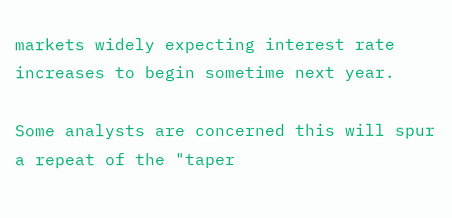markets widely expecting interest rate increases to begin sometime next year.

Some analysts are concerned this will spur a repeat of the "taper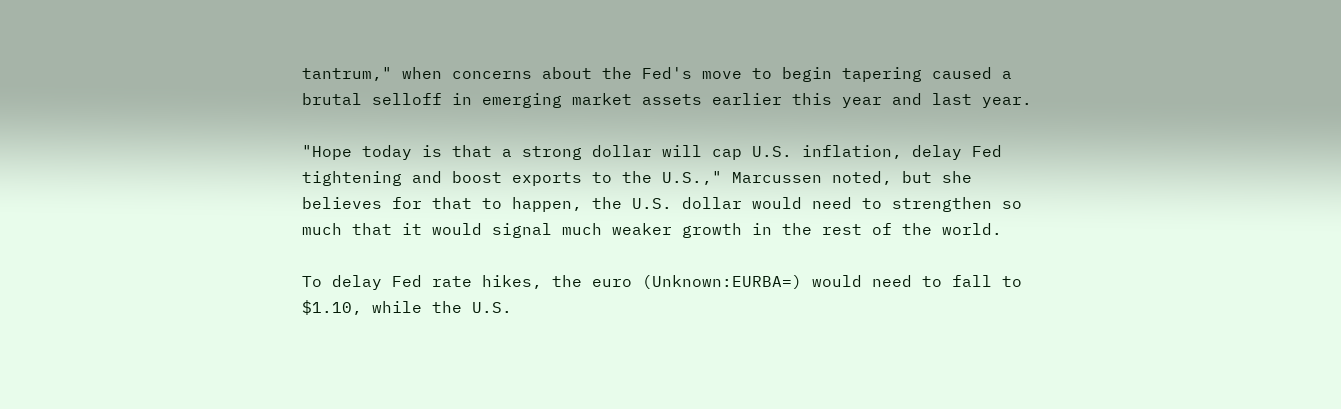tantrum," when concerns about the Fed's move to begin tapering caused a brutal selloff in emerging market assets earlier this year and last year.

"Hope today is that a strong dollar will cap U.S. inflation, delay Fed tightening and boost exports to the U.S.," Marcussen noted, but she believes for that to happen, the U.S. dollar would need to strengthen so much that it would signal much weaker growth in the rest of the world.

To delay Fed rate hikes, the euro (Unknown:EURBA=) would need to fall to $1.10, while the U.S.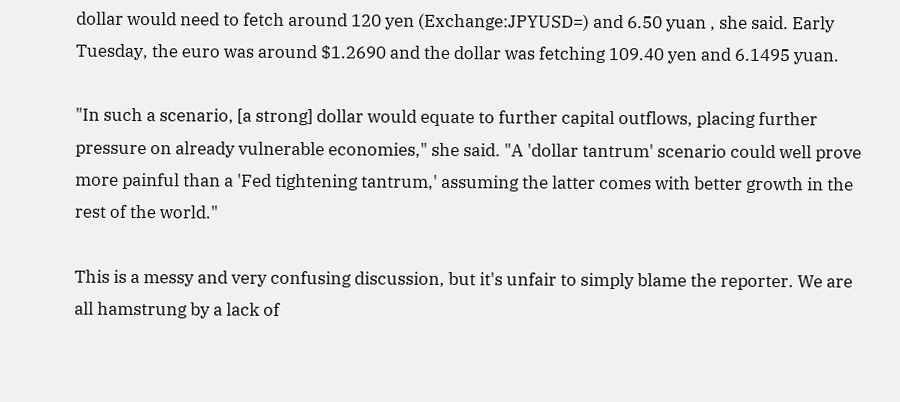dollar would need to fetch around 120 yen (Exchange:JPYUSD=) and 6.50 yuan , she said. Early Tuesday, the euro was around $1.2690 and the dollar was fetching 109.40 yen and 6.1495 yuan.

"In such a scenario, [a strong] dollar would equate to further capital outflows, placing further pressure on already vulnerable economies," she said. "A 'dollar tantrum' scenario could well prove more painful than a 'Fed tightening tantrum,' assuming the latter comes with better growth in the rest of the world."

This is a messy and very confusing discussion, but it's unfair to simply blame the reporter. We are all hamstrung by a lack of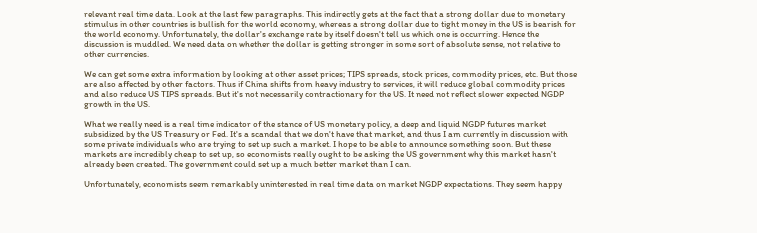relevant real time data. Look at the last few paragraphs. This indirectly gets at the fact that a strong dollar due to monetary stimulus in other countries is bullish for the world economy, whereas a strong dollar due to tight money in the US is bearish for the world economy. Unfortunately, the dollar's exchange rate by itself doesn't tell us which one is occurring. Hence the discussion is muddled. We need data on whether the dollar is getting stronger in some sort of absolute sense, not relative to other currencies.

We can get some extra information by looking at other asset prices; TIPS spreads, stock prices, commodity prices, etc. But those are also affected by other factors. Thus if China shifts from heavy industry to services, it will reduce global commodity prices and also reduce US TIPS spreads. But it's not necessarily contractionary for the US. It need not reflect slower expected NGDP growth in the US.

What we really need is a real time indicator of the stance of US monetary policy, a deep and liquid NGDP futures market subsidized by the US Treasury or Fed. It's a scandal that we don't have that market, and thus I am currently in discussion with some private individuals who are trying to set up such a market. I hope to be able to announce something soon. But these markets are incredibly cheap to set up, so economists really ought to be asking the US government why this market hasn't already been created. The government could set up a much better market than I can.

Unfortunately, economists seem remarkably uninterested in real time data on market NGDP expectations. They seem happy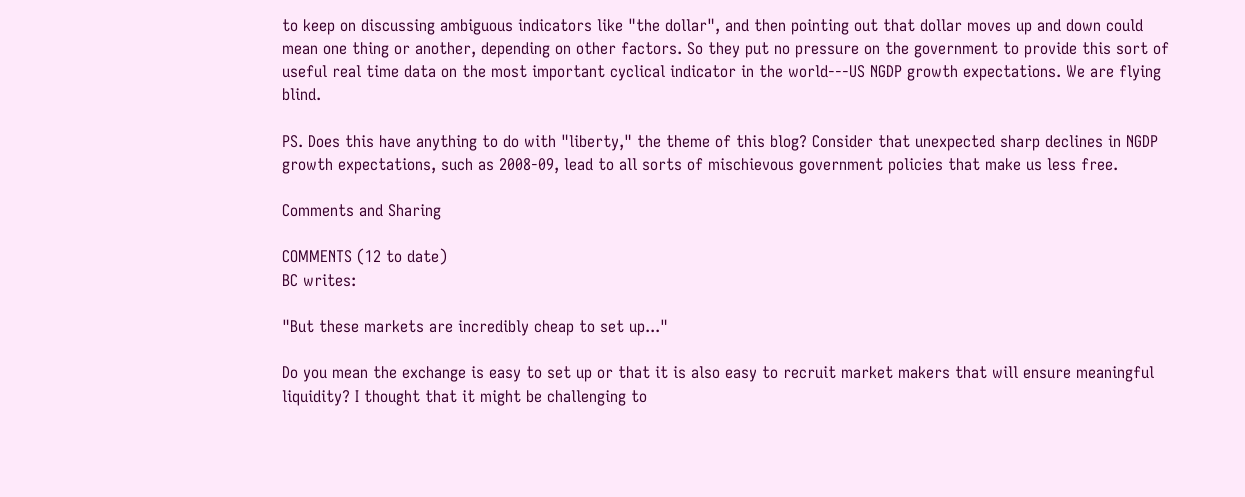to keep on discussing ambiguous indicators like "the dollar", and then pointing out that dollar moves up and down could mean one thing or another, depending on other factors. So they put no pressure on the government to provide this sort of useful real time data on the most important cyclical indicator in the world---US NGDP growth expectations. We are flying blind.

PS. Does this have anything to do with "liberty," the theme of this blog? Consider that unexpected sharp declines in NGDP growth expectations, such as 2008-09, lead to all sorts of mischievous government policies that make us less free.

Comments and Sharing

COMMENTS (12 to date)
BC writes:

"But these markets are incredibly cheap to set up..."

Do you mean the exchange is easy to set up or that it is also easy to recruit market makers that will ensure meaningful liquidity? I thought that it might be challenging to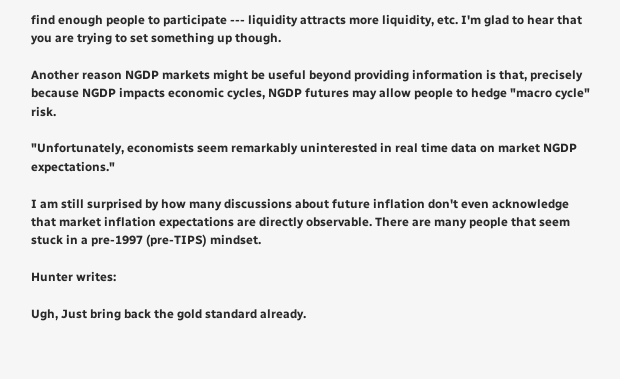find enough people to participate --- liquidity attracts more liquidity, etc. I'm glad to hear that you are trying to set something up though.

Another reason NGDP markets might be useful beyond providing information is that, precisely because NGDP impacts economic cycles, NGDP futures may allow people to hedge "macro cycle" risk.

"Unfortunately, economists seem remarkably uninterested in real time data on market NGDP expectations."

I am still surprised by how many discussions about future inflation don't even acknowledge that market inflation expectations are directly observable. There are many people that seem stuck in a pre-1997 (pre-TIPS) mindset.

Hunter writes:

Ugh, Just bring back the gold standard already.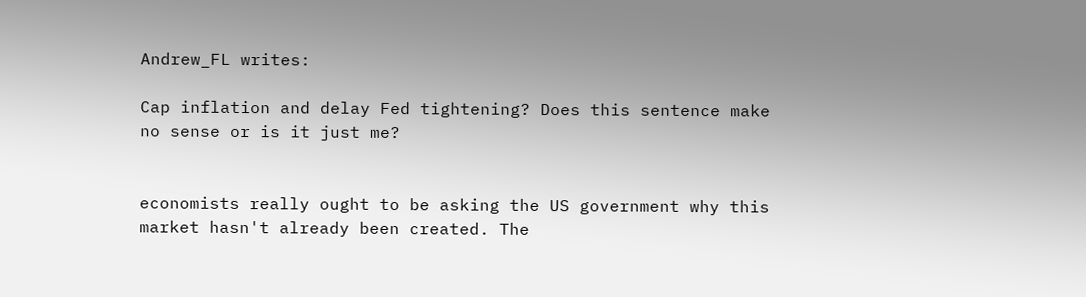Andrew_FL writes:

Cap inflation and delay Fed tightening? Does this sentence make no sense or is it just me?


economists really ought to be asking the US government why this market hasn't already been created. The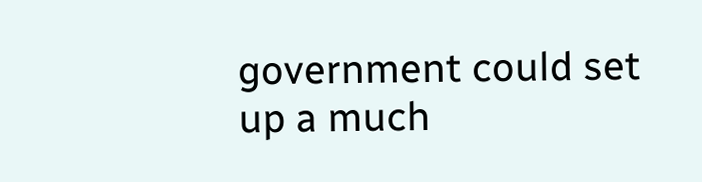government could set up a much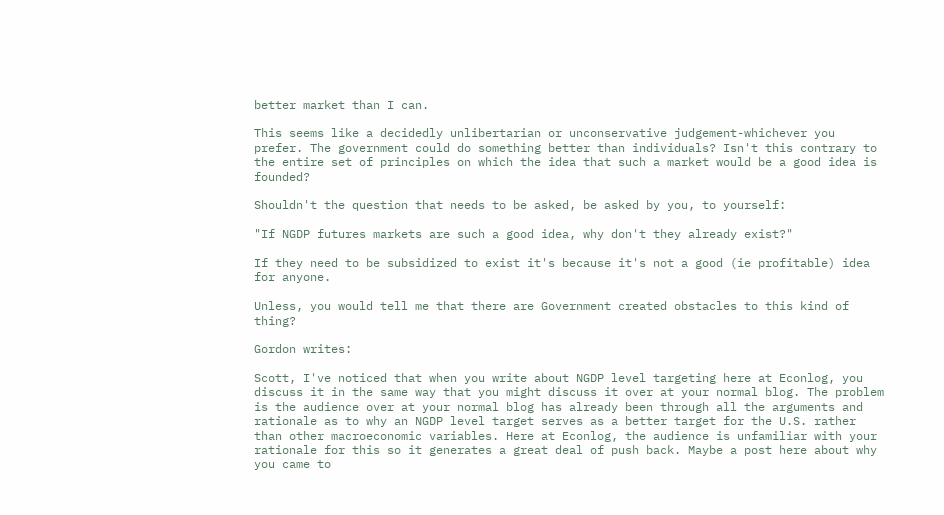better market than I can.

This seems like a decidedly unlibertarian or unconservative judgement-whichever you prefer. The government could do something better than individuals? Isn't this contrary to the entire set of principles on which the idea that such a market would be a good idea is founded?

Shouldn't the question that needs to be asked, be asked by you, to yourself:

"If NGDP futures markets are such a good idea, why don't they already exist?"

If they need to be subsidized to exist it's because it's not a good (ie profitable) idea for anyone.

Unless, you would tell me that there are Government created obstacles to this kind of thing?

Gordon writes:

Scott, I've noticed that when you write about NGDP level targeting here at Econlog, you discuss it in the same way that you might discuss it over at your normal blog. The problem is the audience over at your normal blog has already been through all the arguments and rationale as to why an NGDP level target serves as a better target for the U.S. rather than other macroeconomic variables. Here at Econlog, the audience is unfamiliar with your rationale for this so it generates a great deal of push back. Maybe a post here about why you came to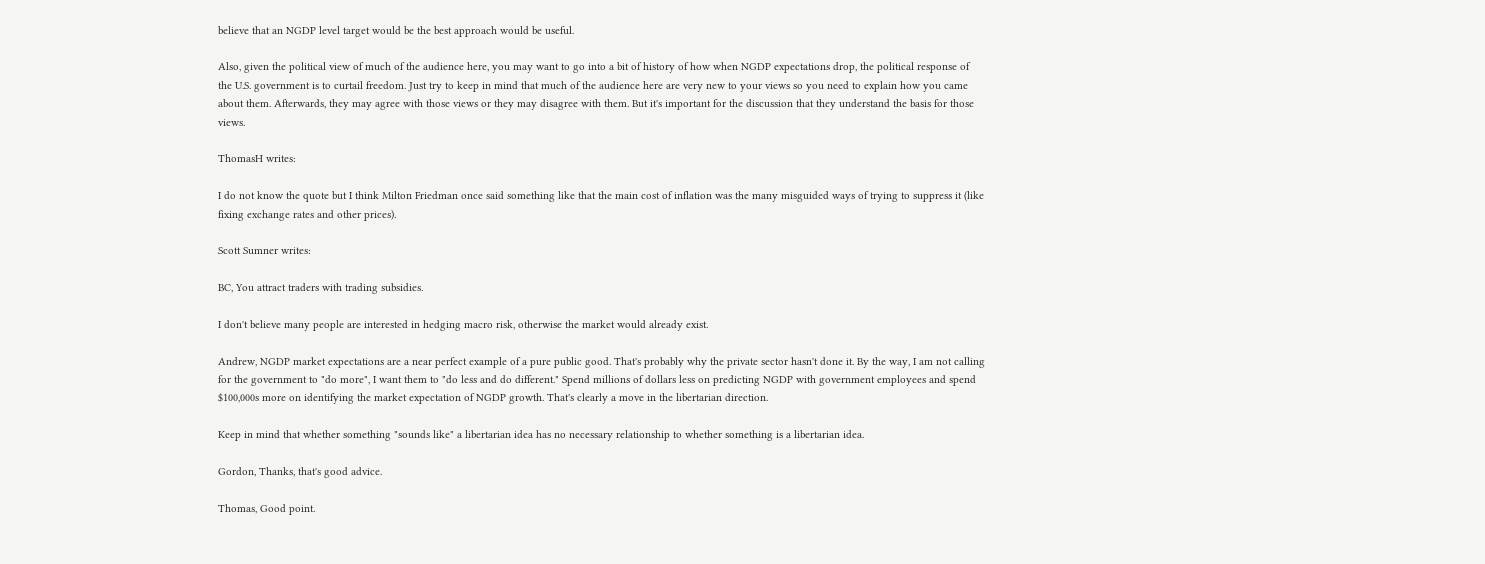believe that an NGDP level target would be the best approach would be useful.

Also, given the political view of much of the audience here, you may want to go into a bit of history of how when NGDP expectations drop, the political response of the U.S. government is to curtail freedom. Just try to keep in mind that much of the audience here are very new to your views so you need to explain how you came about them. Afterwards, they may agree with those views or they may disagree with them. But it's important for the discussion that they understand the basis for those views.

ThomasH writes:

I do not know the quote but I think Milton Friedman once said something like that the main cost of inflation was the many misguided ways of trying to suppress it (like fixing exchange rates and other prices).

Scott Sumner writes:

BC, You attract traders with trading subsidies.

I don't believe many people are interested in hedging macro risk, otherwise the market would already exist.

Andrew, NGDP market expectations are a near perfect example of a pure public good. That's probably why the private sector hasn't done it. By the way, I am not calling for the government to "do more", I want them to "do less and do different." Spend millions of dollars less on predicting NGDP with government employees and spend $100,000s more on identifying the market expectation of NGDP growth. That's clearly a move in the libertarian direction.

Keep in mind that whether something "sounds like" a libertarian idea has no necessary relationship to whether something is a libertarian idea.

Gordon, Thanks, that's good advice.

Thomas, Good point.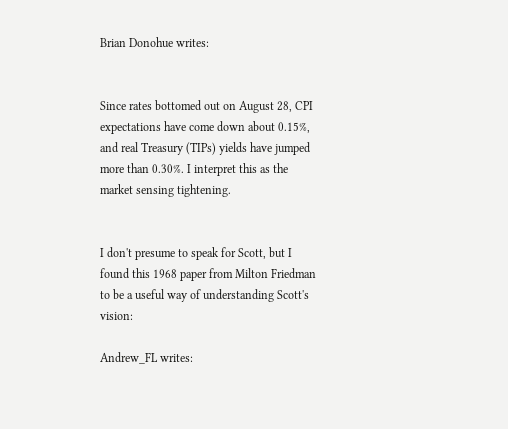Brian Donohue writes:


Since rates bottomed out on August 28, CPI expectations have come down about 0.15%, and real Treasury (TIPs) yields have jumped more than 0.30%. I interpret this as the market sensing tightening.


I don't presume to speak for Scott, but I found this 1968 paper from Milton Friedman to be a useful way of understanding Scott's vision:

Andrew_FL writes: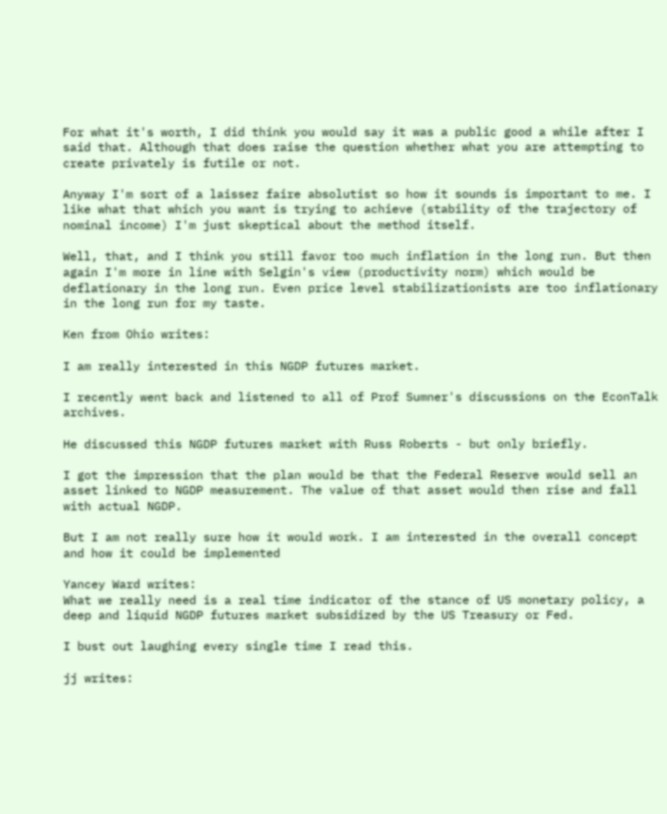For what it's worth, I did think you would say it was a public good a while after I said that. Although that does raise the question whether what you are attempting to create privately is futile or not.

Anyway I'm sort of a laissez faire absolutist so how it sounds is important to me. I like what that which you want is trying to achieve (stability of the trajectory of nominal income) I'm just skeptical about the method itself.

Well, that, and I think you still favor too much inflation in the long run. But then again I'm more in line with Selgin's view (productivity norm) which would be deflationary in the long run. Even price level stabilizationists are too inflationary in the long run for my taste.

Ken from Ohio writes:

I am really interested in this NGDP futures market.

I recently went back and listened to all of Prof Sumner's discussions on the EconTalk archives.

He discussed this NGDP futures market with Russ Roberts - but only briefly.

I got the impression that the plan would be that the Federal Reserve would sell an asset linked to NGDP measurement. The value of that asset would then rise and fall with actual NGDP.

But I am not really sure how it would work. I am interested in the overall concept and how it could be implemented

Yancey Ward writes:
What we really need is a real time indicator of the stance of US monetary policy, a deep and liquid NGDP futures market subsidized by the US Treasury or Fed.

I bust out laughing every single time I read this.

jj writes: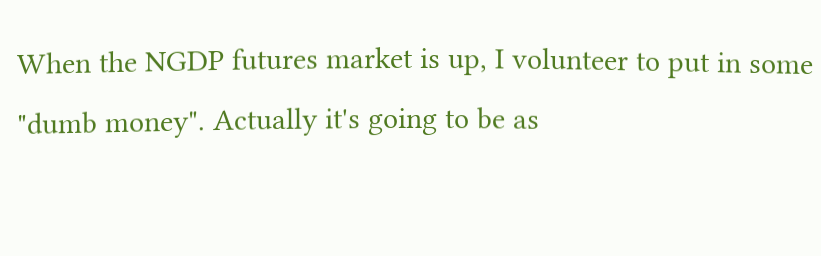When the NGDP futures market is up, I volunteer to put in some "dumb money". Actually it's going to be as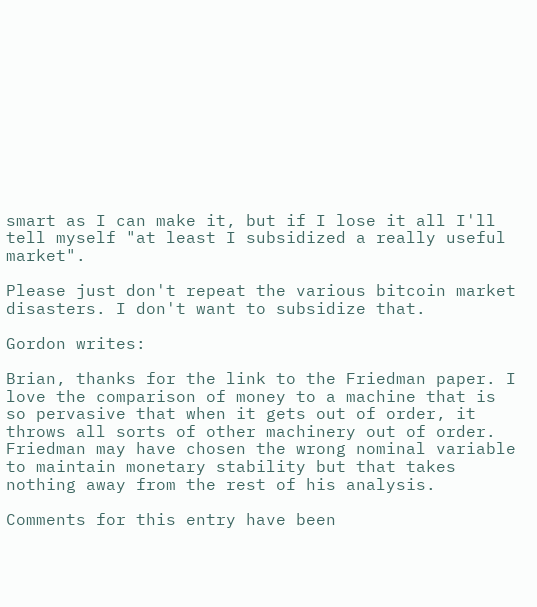smart as I can make it, but if I lose it all I'll tell myself "at least I subsidized a really useful market".

Please just don't repeat the various bitcoin market disasters. I don't want to subsidize that.

Gordon writes:

Brian, thanks for the link to the Friedman paper. I love the comparison of money to a machine that is so pervasive that when it gets out of order, it throws all sorts of other machinery out of order. Friedman may have chosen the wrong nominal variable to maintain monetary stability but that takes nothing away from the rest of his analysis.

Comments for this entry have been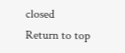closed
Return to top